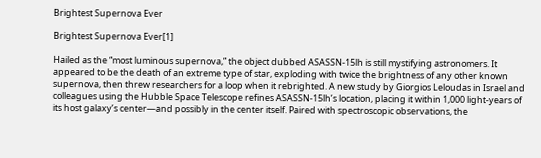Brightest Supernova Ever

Brightest Supernova Ever[1]

Hailed as the “most luminous supernova,” the object dubbed ASASSN-15lh is still mystifying astronomers. It appeared to be the death of an extreme type of star, exploding with twice the brightness of any other known supernova, then threw researchers for a loop when it rebrighted. A new study by Giorgios Leloudas in Israel and colleagues using the Hubble Space Telescope refines ASASSN-15lh’s location, placing it within 1,000 light-years of its host galaxy’s center—and possibly in the center itself. Paired with spectroscopic observations, the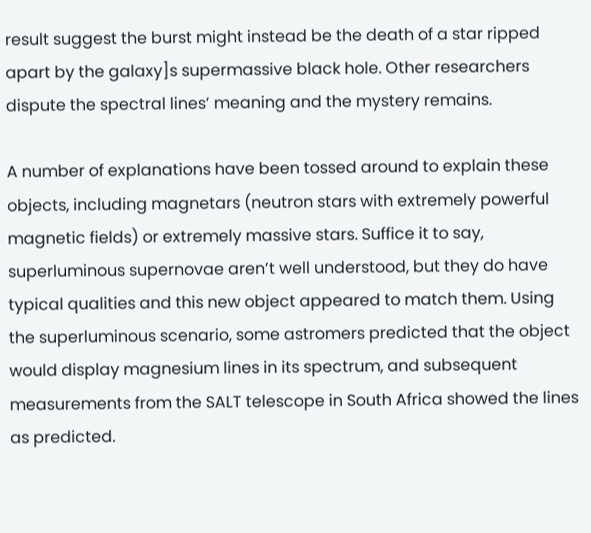result suggest the burst might instead be the death of a star ripped apart by the galaxy]s supermassive black hole. Other researchers dispute the spectral lines’ meaning and the mystery remains.

A number of explanations have been tossed around to explain these objects, including magnetars (neutron stars with extremely powerful magnetic fields) or extremely massive stars. Suffice it to say, superluminous supernovae aren’t well understood, but they do have typical qualities and this new object appeared to match them. Using the superluminous scenario, some astromers predicted that the object would display magnesium lines in its spectrum, and subsequent measurements from the SALT telescope in South Africa showed the lines as predicted.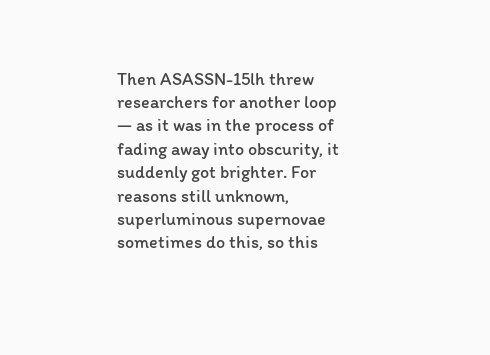Then ASASSN-15lh threw researchers for another loop — as it was in the process of fading away into obscurity, it suddenly got brighter. For reasons still unknown, superluminous supernovae sometimes do this, so this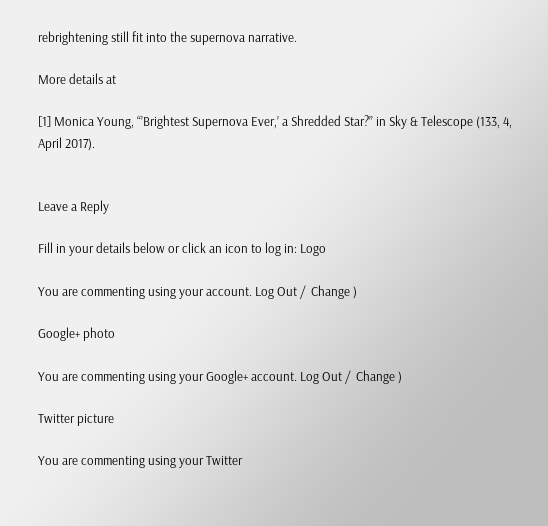rebrightening still fit into the supernova narrative.

More details at

[1] Monica Young, “’Brightest Supernova Ever,’ a Shredded Star?” in Sky & Telescope (133, 4, April 2017).


Leave a Reply

Fill in your details below or click an icon to log in: Logo

You are commenting using your account. Log Out /  Change )

Google+ photo

You are commenting using your Google+ account. Log Out /  Change )

Twitter picture

You are commenting using your Twitter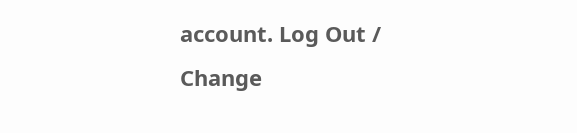account. Log Out /  Change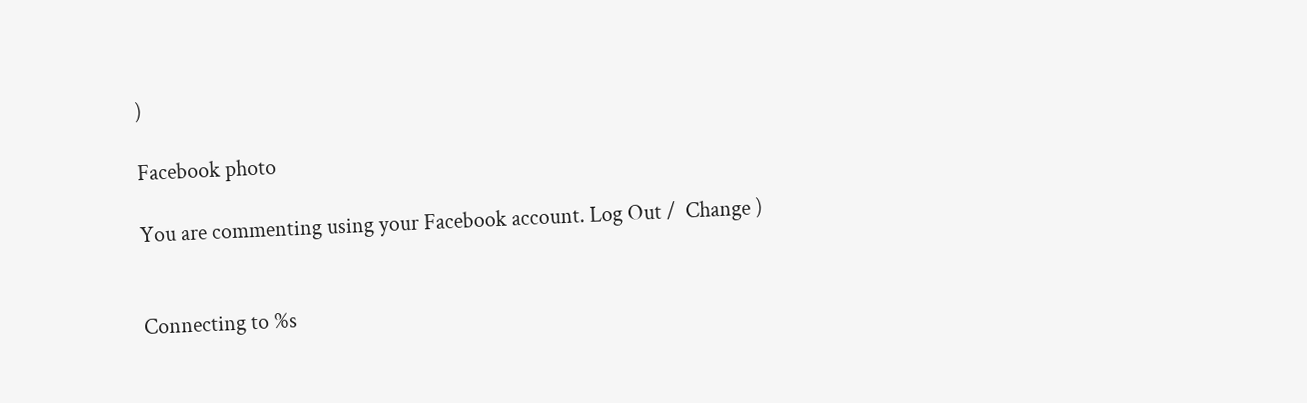)

Facebook photo

You are commenting using your Facebook account. Log Out /  Change )


Connecting to %s